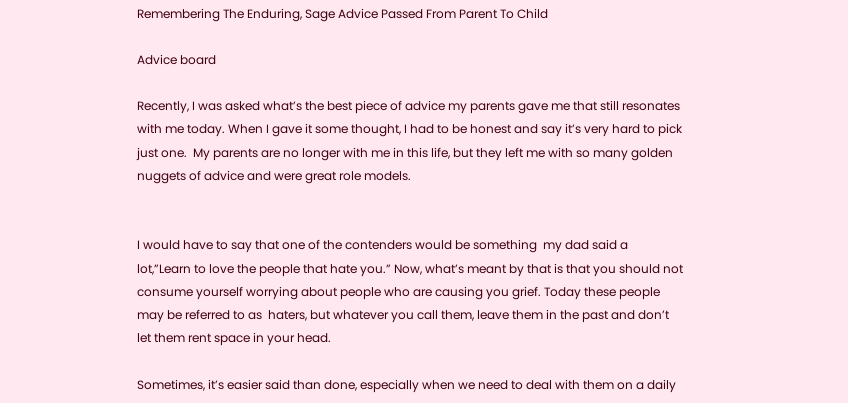Remembering The Enduring, Sage Advice Passed From Parent To Child

Advice board

Recently, I was asked what’s the best piece of advice my parents gave me that still resonates with me today. When I gave it some thought, I had to be honest and say it’s very hard to pick just one.  My parents are no longer with me in this life, but they left me with so many golden nuggets of advice and were great role models.


I would have to say that one of the contenders would be something  my dad said a lot,”Learn to love the people that hate you.” Now, what’s meant by that is that you should not consume yourself worrying about people who are causing you grief. Today these people may be referred to as  haters, but whatever you call them, leave them in the past and don’t let them rent space in your head.

Sometimes, it’s easier said than done, especially when we need to deal with them on a daily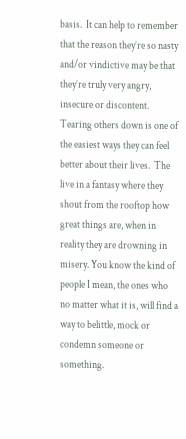basis.  It can help to remember that the reason they’re so nasty and/or vindictive may be that they’re truly very angry, insecure or discontent.  Tearing others down is one of the easiest ways they can feel better about their lives.  The live in a fantasy where they shout from the rooftop how great things are, when in reality they are drowning in misery. You know the kind of people I mean, the ones who no matter what it is, will find a way to belittle, mock or condemn someone or something.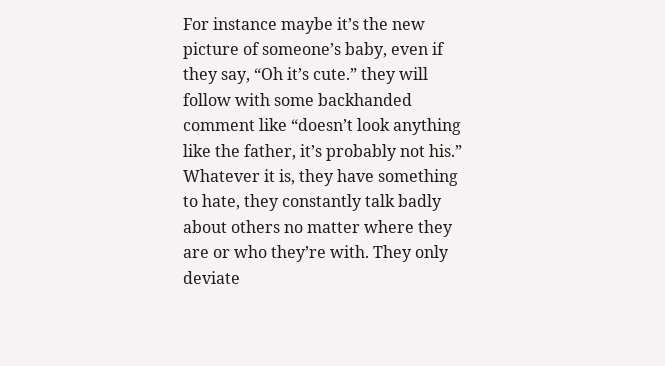For instance maybe it’s the new picture of someone’s baby, even if they say, “Oh it’s cute.” they will follow with some backhanded comment like “doesn’t look anything like the father, it’s probably not his.” Whatever it is, they have something to hate, they constantly talk badly about others no matter where they are or who they’re with. They only deviate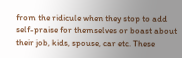from the ridicule when they stop to add self-praise for themselves or boast about their job, kids, spouse, car etc. These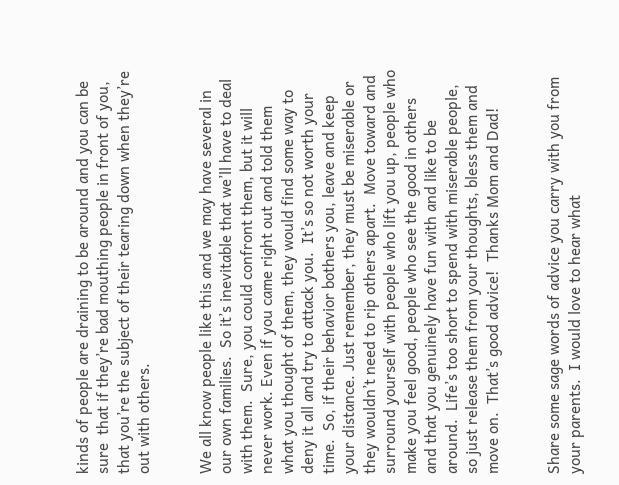kinds of people are draining to be around and you can be sure  that if they’re bad mouthing people in front of you, that you’re the subject of their tearing down when they’re out with others.


We all know people like this and we may have several in our own families.  So it’s inevitable that we’ll have to deal with them.  Sure, you could confront them, but it will never work. Even if you came right out and told them what you thought of them, they would find some way to deny it all and try to attack you.  It’s so not worth your time.  So, if their behavior bothers you, leave and keep your distance. Just remember, they must be miserable or they wouldn’t need to rip others apart.  Move toward and surround yourself with people who lift you up, people who make you feel good, people who see the good in others and that you genuinely have fun with and like to be around.  Life’s too short to spend with miserable people, so just release them from your thoughts, bless them and move on.  That’s good advice!  Thanks Mom and Dad!


Share some sage words of advice you carry with you from your parents.  I would love to hear what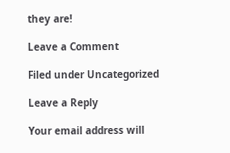they are!

Leave a Comment

Filed under Uncategorized

Leave a Reply

Your email address will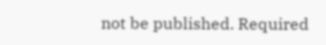not be published. Required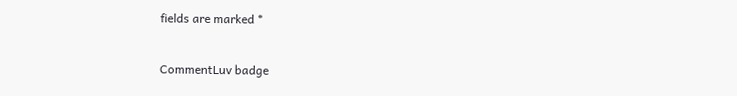fields are marked *

CommentLuv badge